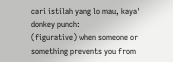cari istilah yang lo mau, kaya' donkey punch:
(figurative) when someone or something prevents you from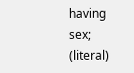having sex; (literal)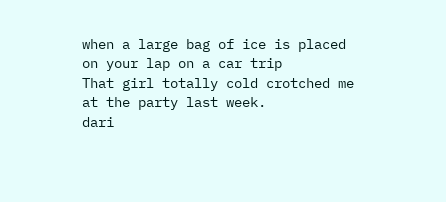when a large bag of ice is placed on your lap on a car trip
That girl totally cold crotched me at the party last week.
dari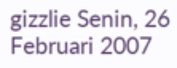gizzlie Senin, 26 Februari 2007